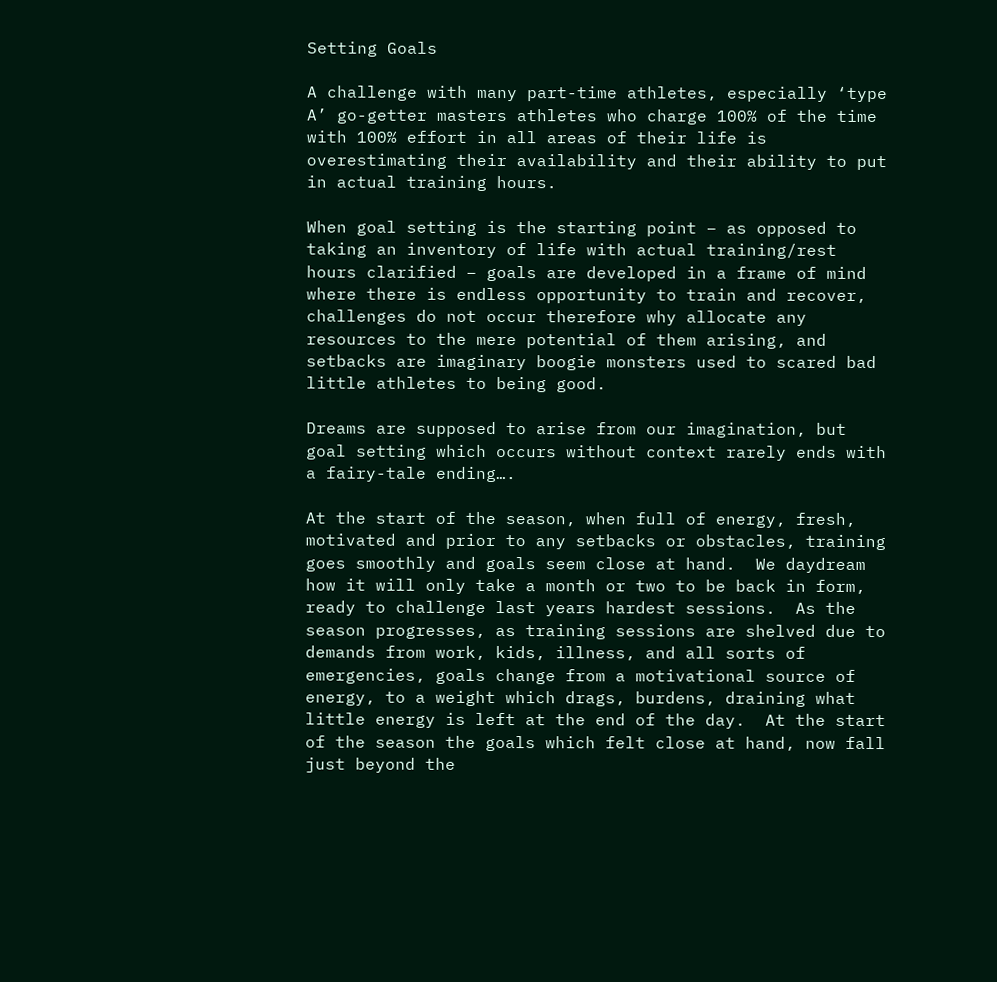Setting Goals

A challenge with many part-time athletes, especially ‘type A’ go-getter masters athletes who charge 100% of the time with 100% effort in all areas of their life is overestimating their availability and their ability to put in actual training hours.

When goal setting is the starting point – as opposed to taking an inventory of life with actual training/rest hours clarified – goals are developed in a frame of mind where there is endless opportunity to train and recover, challenges do not occur therefore why allocate any resources to the mere potential of them arising, and setbacks are imaginary boogie monsters used to scared bad little athletes to being good.

Dreams are supposed to arise from our imagination, but goal setting which occurs without context rarely ends with a fairy-tale ending….

At the start of the season, when full of energy, fresh, motivated and prior to any setbacks or obstacles, training goes smoothly and goals seem close at hand.  We daydream how it will only take a month or two to be back in form, ready to challenge last years hardest sessions.  As the season progresses, as training sessions are shelved due to demands from work, kids, illness, and all sorts of emergencies, goals change from a motivational source of energy, to a weight which drags, burdens, draining what little energy is left at the end of the day.  At the start of the season the goals which felt close at hand, now fall just beyond the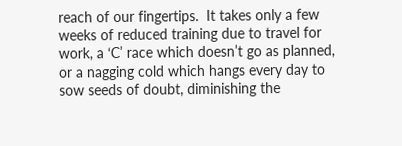reach of our fingertips.  It takes only a few weeks of reduced training due to travel for work, a ‘C’ race which doesn’t go as planned, or a nagging cold which hangs every day to sow seeds of doubt, diminishing the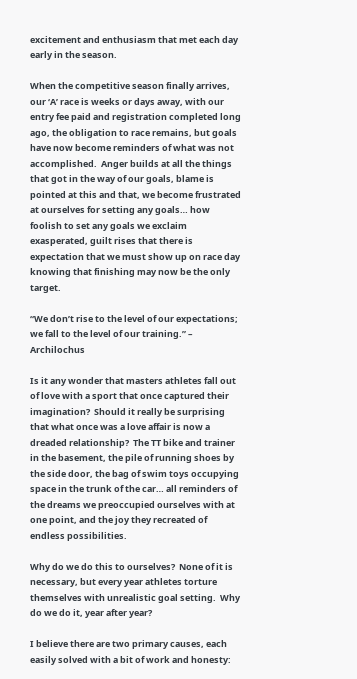excitement and enthusiasm that met each day early in the season.

When the competitive season finally arrives, our ‘A’ race is weeks or days away, with our entry fee paid and registration completed long ago, the obligation to race remains, but goals have now become reminders of what was not accomplished.  Anger builds at all the things that got in the way of our goals, blame is pointed at this and that, we become frustrated at ourselves for setting any goals… how foolish to set any goals we exclaim exasperated, guilt rises that there is expectation that we must show up on race day knowing that finishing may now be the only target.

“We don’t rise to the level of our expectations; we fall to the level of our training.” – Archilochus

Is it any wonder that masters athletes fall out of love with a sport that once captured their imagination?  Should it really be surprising that what once was a love affair is now a dreaded relationship?  The TT bike and trainer in the basement, the pile of running shoes by the side door, the bag of swim toys occupying space in the trunk of the car… all reminders of the dreams we preoccupied ourselves with at one point, and the joy they recreated of endless possibilities.

Why do we do this to ourselves?  None of it is necessary, but every year athletes torture themselves with unrealistic goal setting.  Why do we do it, year after year?

I believe there are two primary causes, each easily solved with a bit of work and honesty: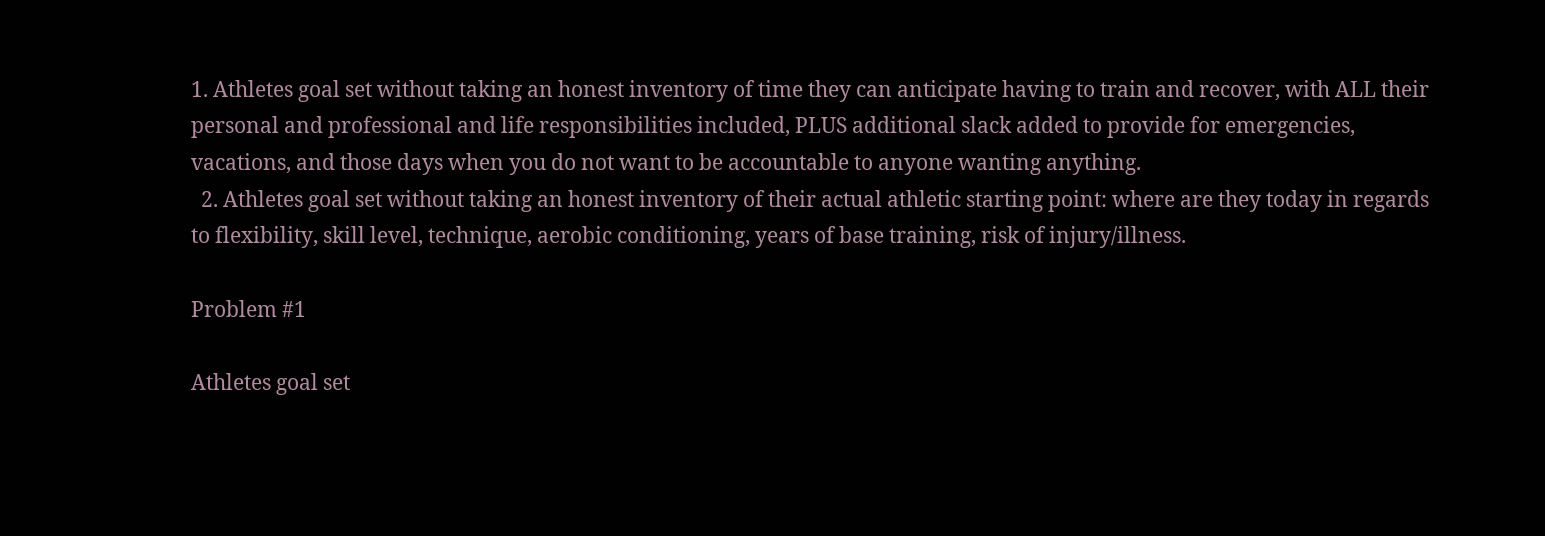1. Athletes goal set without taking an honest inventory of time they can anticipate having to train and recover, with ALL their personal and professional and life responsibilities included, PLUS additional slack added to provide for emergencies, vacations, and those days when you do not want to be accountable to anyone wanting anything.
  2. Athletes goal set without taking an honest inventory of their actual athletic starting point: where are they today in regards to flexibility, skill level, technique, aerobic conditioning, years of base training, risk of injury/illness.

Problem #1

Athletes goal set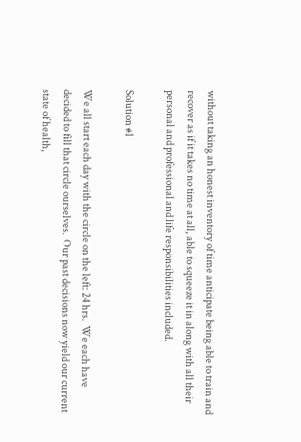without taking an honest inventory of time anticipate being able to train and recover as if it takes no time at all, able to squeeze it in along with all their personal and professional and life responsibilities included.

Solution #1

We all start each day with the circle on the left: 24 hrs.  We each have decided to fill that circle ourselves.  Our past decisions now yield our current state of health,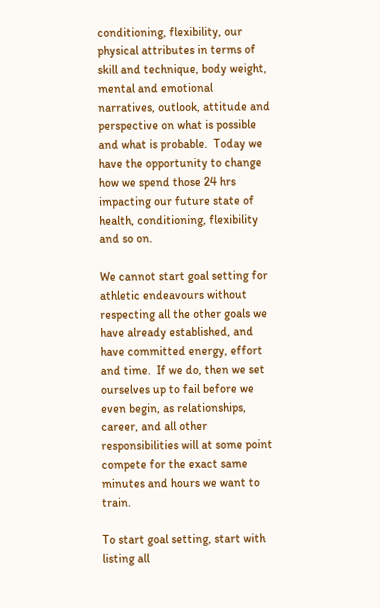conditioning, flexibility, our physical attributes in terms of skill and technique, body weight, mental and emotional narratives, outlook, attitude and perspective on what is possible and what is probable.  Today we have the opportunity to change how we spend those 24 hrs impacting our future state of health, conditioning, flexibility and so on.

We cannot start goal setting for athletic endeavours without respecting all the other goals we have already established, and have committed energy, effort and time.  If we do, then we set ourselves up to fail before we even begin, as relationships, career, and all other responsibilities will at some point compete for the exact same minutes and hours we want to train.

To start goal setting, start with listing all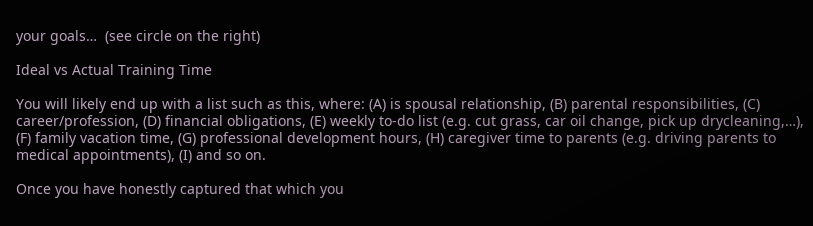your goals…  (see circle on the right)

Ideal vs Actual Training Time

You will likely end up with a list such as this, where: (A) is spousal relationship, (B) parental responsibilities, (C) career/profession, (D) financial obligations, (E) weekly to-do list (e.g. cut grass, car oil change, pick up drycleaning,…), (F) family vacation time, (G) professional development hours, (H) caregiver time to parents (e.g. driving parents to medical appointments), (I) and so on.

Once you have honestly captured that which you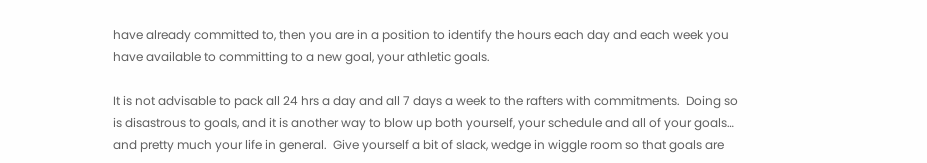have already committed to, then you are in a position to identify the hours each day and each week you have available to committing to a new goal, your athletic goals.

It is not advisable to pack all 24 hrs a day and all 7 days a week to the rafters with commitments.  Doing so is disastrous to goals, and it is another way to blow up both yourself, your schedule and all of your goals… and pretty much your life in general.  Give yourself a bit of slack, wedge in wiggle room so that goals are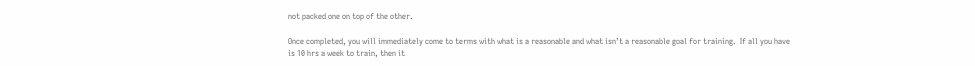not packed one on top of the other.

Once completed, you will immediately come to terms with what is a reasonable and what isn’t a reasonable goal for training.  If all you have is 10 hrs a week to train, then it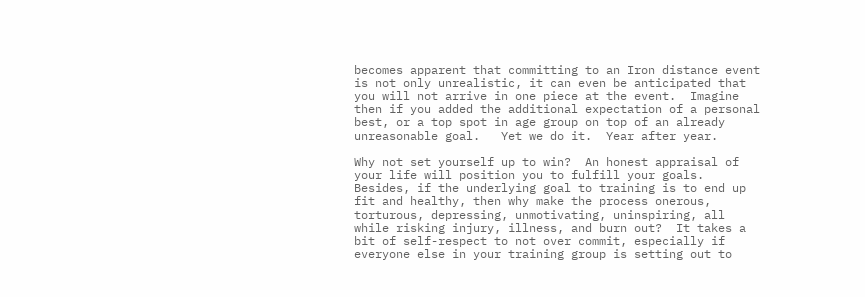becomes apparent that committing to an Iron distance event is not only unrealistic, it can even be anticipated that you will not arrive in one piece at the event.  Imagine then if you added the additional expectation of a personal best, or a top spot in age group on top of an already unreasonable goal.   Yet we do it.  Year after year.

Why not set yourself up to win?  An honest appraisal of your life will position you to fulfill your goals.  Besides, if the underlying goal to training is to end up fit and healthy, then why make the process onerous, torturous, depressing, unmotivating, uninspiring, all while risking injury, illness, and burn out?  It takes a bit of self-respect to not over commit, especially if everyone else in your training group is setting out to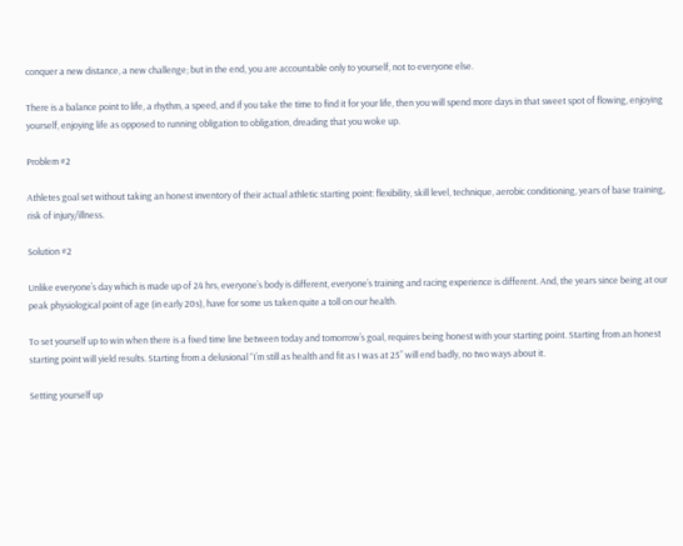conquer a new distance, a new challenge; but in the end, you are accountable only to yourself, not to everyone else.

There is a balance point to life, a rhythm, a speed, and if you take the time to find it for your life, then you will spend more days in that sweet spot of flowing, enjoying yourself, enjoying life as opposed to running obligation to obligation, dreading that you woke up.

Problem #2

Athletes goal set without taking an honest inventory of their actual athletic starting point: flexibility, skill level, technique, aerobic conditioning, years of base training, risk of injury/illness.

Solution #2

Unlike everyone’s day which is made up of 24 hrs, everyone’s body is different, everyone’s training and racing experience is different. And, the years since being at our peak physiological point of age (in early 20s), have for some us taken quite a toll on our health.

To set yourself up to win when there is a fixed time line between today and tomorrow’s goal, requires being honest with your starting point. Starting from an honest starting point will yield results. Starting from a delusional “I’m still as health and fit as I was at 25” will end badly, no two ways about it.

Setting yourself up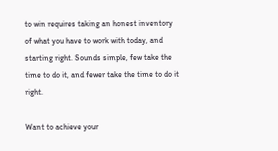to win requires taking an honest inventory of what you have to work with today, and starting right. Sounds simple, few take the time to do it, and fewer take the time to do it right.

Want to achieve your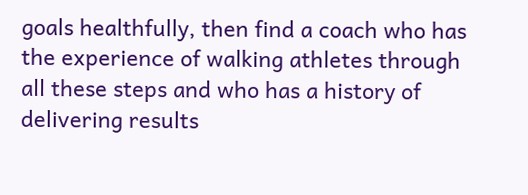goals healthfully, then find a coach who has the experience of walking athletes through all these steps and who has a history of delivering results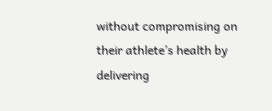without compromising on their athlete’s health by delivering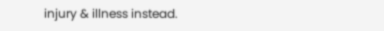injury & illness instead.